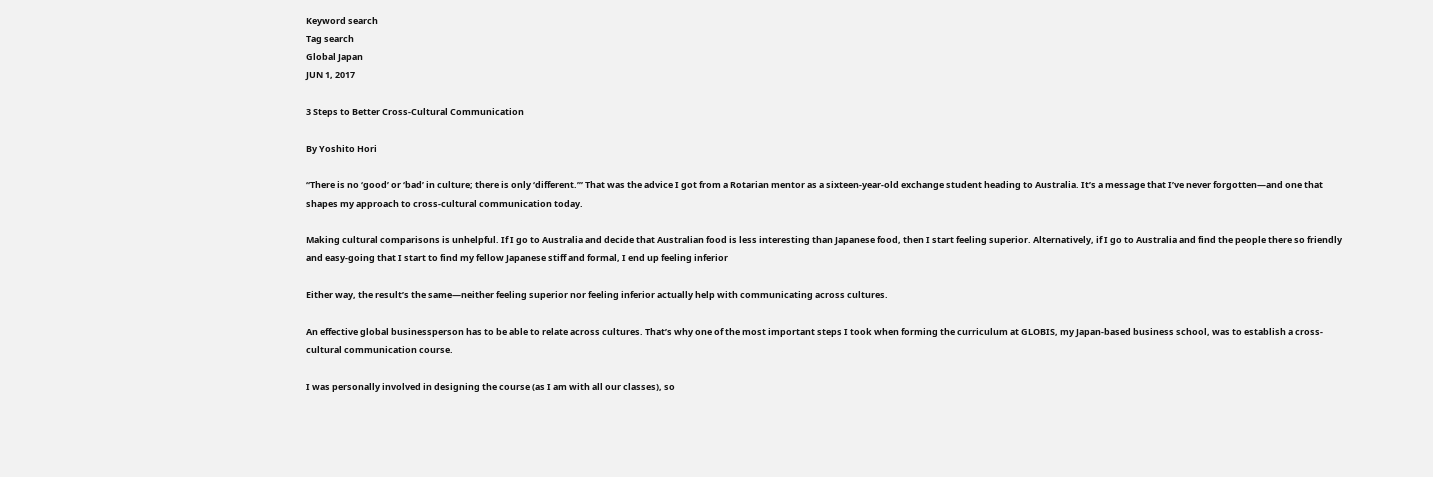Keyword search
Tag search
Global Japan
JUN 1, 2017

3 Steps to Better Cross-Cultural Communication

By Yoshito Hori

“There is no ‘good’ or ‘bad’ in culture; there is only ‘different.’” That was the advice I got from a Rotarian mentor as a sixteen-year-old exchange student heading to Australia. It’s a message that I’ve never forgotten—and one that shapes my approach to cross-cultural communication today.

Making cultural comparisons is unhelpful. If I go to Australia and decide that Australian food is less interesting than Japanese food, then I start feeling superior. Alternatively, if I go to Australia and find the people there so friendly and easy-going that I start to find my fellow Japanese stiff and formal, I end up feeling inferior

Either way, the result’s the same—neither feeling superior nor feeling inferior actually help with communicating across cultures.

An effective global businessperson has to be able to relate across cultures. That’s why one of the most important steps I took when forming the curriculum at GLOBIS, my Japan-based business school, was to establish a cross-cultural communication course.

I was personally involved in designing the course (as I am with all our classes), so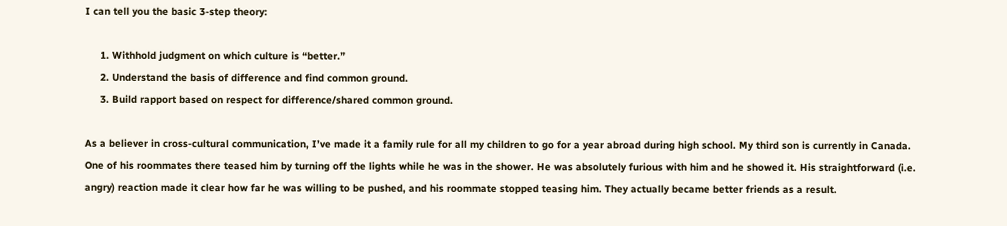I can tell you the basic 3-step theory:

     1. Withhold judgment on which culture is “better.”
     2. Understand the basis of difference and find common ground.
     3. Build rapport based on respect for difference/shared common ground.

As a believer in cross-cultural communication, I’ve made it a family rule for all my children to go for a year abroad during high school. My third son is currently in Canada. One of his roommates there teased him by turning off the lights while he was in the shower. He was absolutely furious with him and he showed it. His straightforward (i.e. angry) reaction made it clear how far he was willing to be pushed, and his roommate stopped teasing him. They actually became better friends as a result.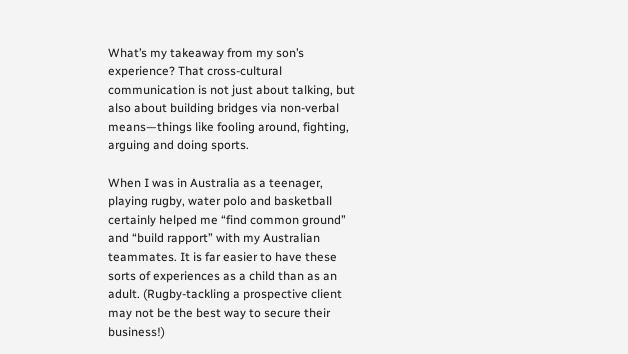What’s my takeaway from my son’s experience? That cross-cultural communication is not just about talking, but also about building bridges via non-verbal means—things like fooling around, fighting, arguing and doing sports.

When I was in Australia as a teenager, playing rugby, water polo and basketball certainly helped me “find common ground” and “build rapport” with my Australian teammates. It is far easier to have these sorts of experiences as a child than as an adult. (Rugby-tackling a prospective client may not be the best way to secure their business!)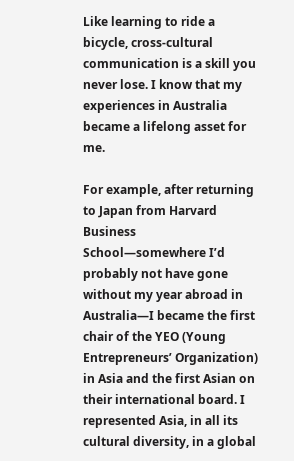Like learning to ride a bicycle, cross-cultural communication is a skill you never lose. I know that my experiences in Australia became a lifelong asset for me.

For example, after returning to Japan from Harvard Business School—somewhere I’d probably not have gone without my year abroad in Australia—I became the first chair of the YEO (Young Entrepreneurs’ Organization) in Asia and the first Asian on their international board. I represented Asia, in all its cultural diversity, in a global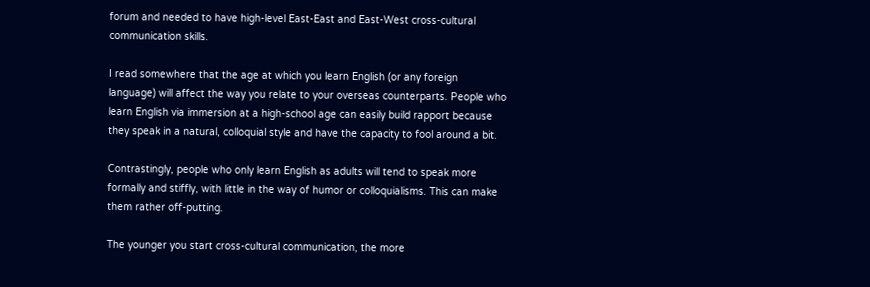forum and needed to have high-level East-East and East-West cross-cultural communication skills.

I read somewhere that the age at which you learn English (or any foreign language) will affect the way you relate to your overseas counterparts. People who learn English via immersion at a high-school age can easily build rapport because they speak in a natural, colloquial style and have the capacity to fool around a bit.

Contrastingly, people who only learn English as adults will tend to speak more formally and stiffly, with little in the way of humor or colloquialisms. This can make them rather off-putting.

The younger you start cross-cultural communication, the more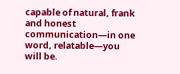capable of natural, frank and honest communication—in one word, relatable—you will be.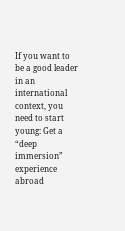If you want to be a good leader in an international context, you need to start young: Get a “deep immersion” experience abroad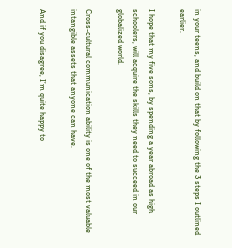in your teens, and build on that by following the 3 steps I outlined earlier.

I hope that my five sons, by spending a year abroad as high schoolers, will acquire the skills they need to succeed in our globalized world.

Cross-cultural communication ability is one of the most valuable intangible assets that anyone can have.

And if you disagree, I’m quite happy to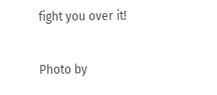fight you over it!

Photo by